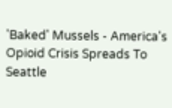'Baked' Mussels - America's Opioid Crisis Spreads To Seattle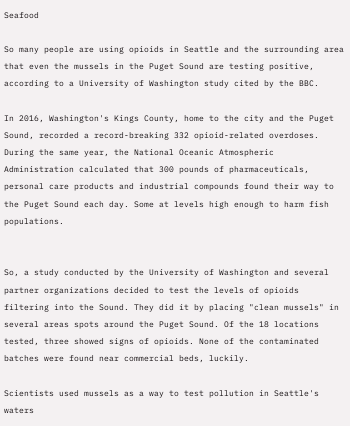Seafood

So many people are using opioids in Seattle and the surrounding area that even the mussels in the Puget Sound are testing positive, according to a University of Washington study cited by the BBC.

In 2016, Washington's Kings County, home to the city and the Puget Sound, recorded a record-breaking 332 opioid-related overdoses. During the same year, the National Oceanic Atmospheric Administration calculated that 300 pounds of pharmaceuticals, personal care products and industrial compounds found their way to the Puget Sound each day. Some at levels high enough to harm fish populations.


So, a study conducted by the University of Washington and several partner organizations decided to test the levels of opioids filtering into the Sound. They did it by placing "clean mussels" in several areas spots around the Puget Sound. Of the 18 locations tested, three showed signs of opioids. None of the contaminated batches were found near commercial beds, luckily.

Scientists used mussels as a way to test pollution in Seattle's waters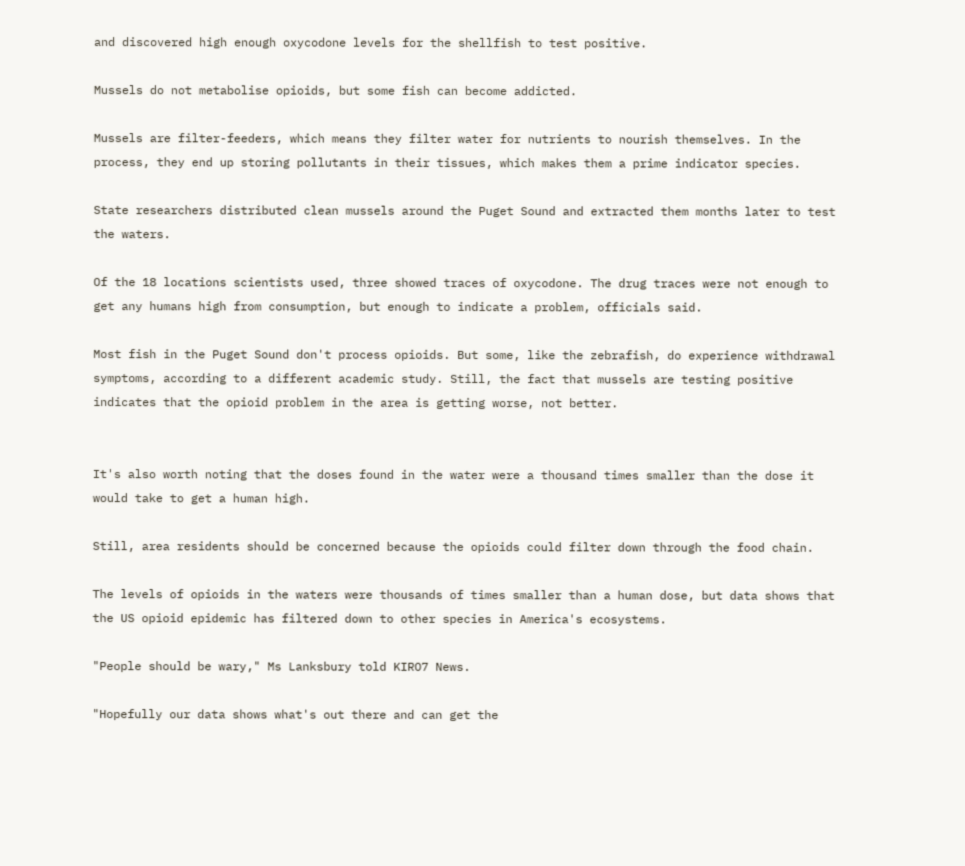and discovered high enough oxycodone levels for the shellfish to test positive.

Mussels do not metabolise opioids, but some fish can become addicted.

Mussels are filter-feeders, which means they filter water for nutrients to nourish themselves. In the process, they end up storing pollutants in their tissues, which makes them a prime indicator species.

State researchers distributed clean mussels around the Puget Sound and extracted them months later to test the waters.

Of the 18 locations scientists used, three showed traces of oxycodone. The drug traces were not enough to get any humans high from consumption, but enough to indicate a problem, officials said.

Most fish in the Puget Sound don't process opioids. But some, like the zebrafish, do experience withdrawal symptoms, according to a different academic study. Still, the fact that mussels are testing positive indicates that the opioid problem in the area is getting worse, not better.


It's also worth noting that the doses found in the water were a thousand times smaller than the dose it would take to get a human high.

Still, area residents should be concerned because the opioids could filter down through the food chain.

The levels of opioids in the waters were thousands of times smaller than a human dose, but data shows that the US opioid epidemic has filtered down to other species in America's ecosystems.

"People should be wary," Ms Lanksbury told KIRO7 News.

"Hopefully our data shows what's out there and can get the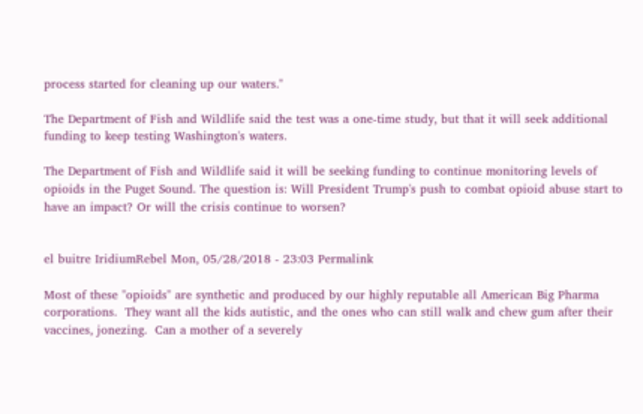process started for cleaning up our waters."

The Department of Fish and Wildlife said the test was a one-time study, but that it will seek additional funding to keep testing Washington's waters.

The Department of Fish and Wildlife said it will be seeking funding to continue monitoring levels of opioids in the Puget Sound. The question is: Will President Trump's push to combat opioid abuse start to have an impact? Or will the crisis continue to worsen?


el buitre IridiumRebel Mon, 05/28/2018 - 23:03 Permalink

Most of these "opioids" are synthetic and produced by our highly reputable all American Big Pharma corporations.  They want all the kids autistic, and the ones who can still walk and chew gum after their vaccines, jonezing.  Can a mother of a severely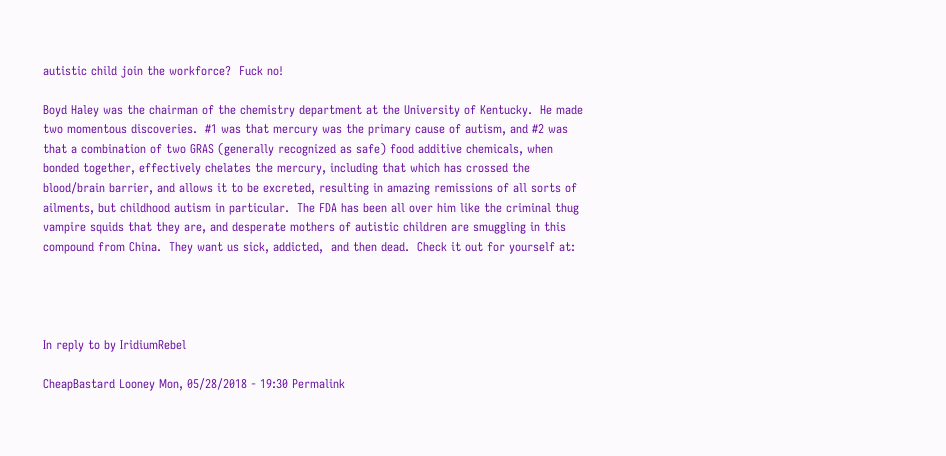autistic child join the workforce?  Fuck no!

Boyd Haley was the chairman of the chemistry department at the University of Kentucky.  He made two momentous discoveries.  #1 was that mercury was the primary cause of autism, and #2 was that a combination of two GRAS (generally recognized as safe) food additive chemicals, when bonded together, effectively chelates the mercury, including that which has crossed the blood/brain barrier, and allows it to be excreted, resulting in amazing remissions of all sorts of ailments, but childhood autism in particular.  The FDA has been all over him like the criminal thug vampire squids that they are, and desperate mothers of autistic children are smuggling in this compound from China.  They want us sick, addicted,  and then dead.  Check it out for yourself at:




In reply to by IridiumRebel

CheapBastard Looney Mon, 05/28/2018 - 19:30 Permalink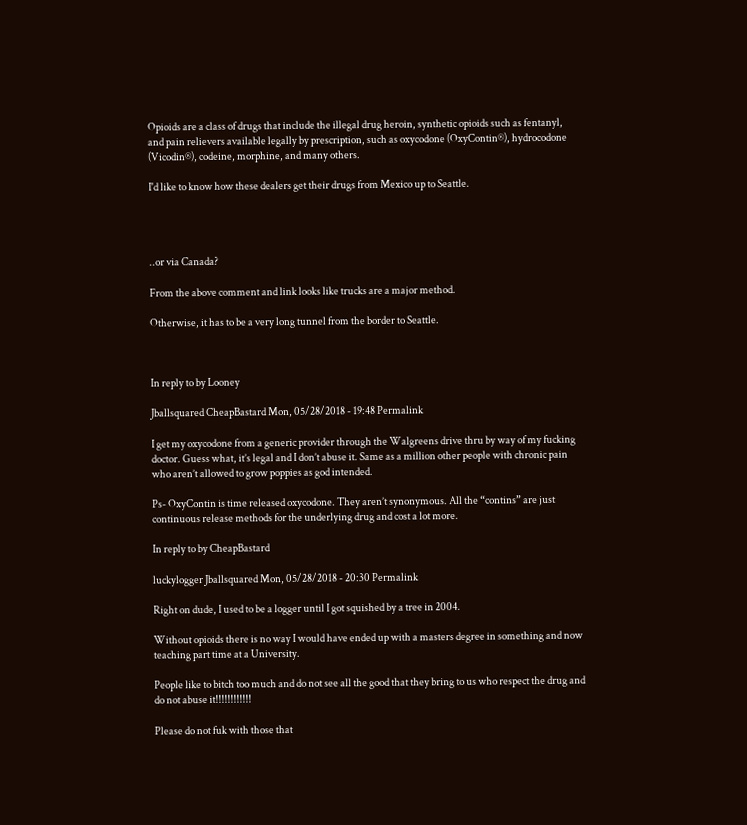Opioids are a class of drugs that include the illegal drug heroin, synthetic opioids such as fentanyl, and pain relievers available legally by prescription, such as oxycodone (OxyContin®), hydrocodone (Vicodin®), codeine, morphine, and many others.

I'd like to know how these dealers get their drugs from Mexico up to Seattle.




..or via Canada?

From the above comment and link looks like trucks are a major method.

Otherwise, it has to be a very long tunnel from the border to Seattle.



In reply to by Looney

Jballsquared CheapBastard Mon, 05/28/2018 - 19:48 Permalink

I get my oxycodone from a generic provider through the Walgreens drive thru by way of my fucking doctor. Guess what, it’s legal and I don’t abuse it. Same as a million other people with chronic pain who aren’t allowed to grow poppies as god intended.

Ps- OxyContin is time released oxycodone. They aren’t synonymous. All the “contins” are just continuous release methods for the underlying drug and cost a lot more.

In reply to by CheapBastard

luckylogger Jballsquared Mon, 05/28/2018 - 20:30 Permalink

Right on dude, I used to be a logger until I got squished by a tree in 2004.

Without opioids there is no way I would have ended up with a masters degree in something and now teaching part time at a University.

People like to bitch too much and do not see all the good that they bring to us who respect the drug and do not abuse it!!!!!!!!!!!!

Please do not fuk with those that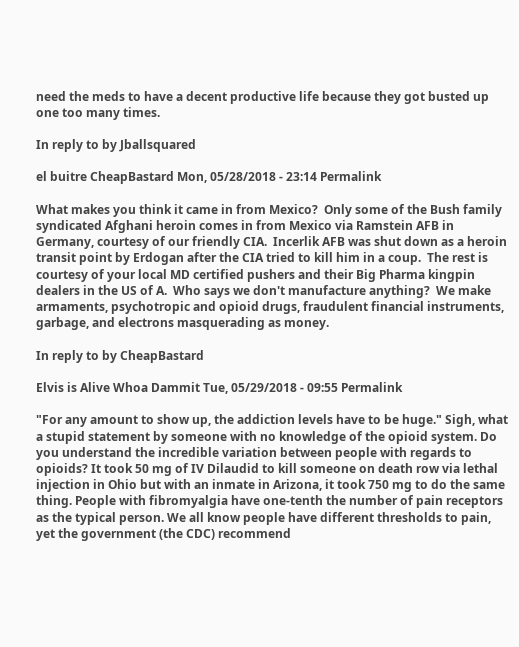need the meds to have a decent productive life because they got busted up one too many times.

In reply to by Jballsquared

el buitre CheapBastard Mon, 05/28/2018 - 23:14 Permalink

What makes you think it came in from Mexico?  Only some of the Bush family syndicated Afghani heroin comes in from Mexico via Ramstein AFB in Germany, courtesy of our friendly CIA.  Incerlik AFB was shut down as a heroin transit point by Erdogan after the CIA tried to kill him in a coup.  The rest is courtesy of your local MD certified pushers and their Big Pharma kingpin dealers in the US of A.  Who says we don't manufacture anything?  We make armaments, psychotropic and opioid drugs, fraudulent financial instruments, garbage, and electrons masquerading as money.

In reply to by CheapBastard

Elvis is Alive Whoa Dammit Tue, 05/29/2018 - 09:55 Permalink

"For any amount to show up, the addiction levels have to be huge." Sigh, what a stupid statement by someone with no knowledge of the opioid system. Do you understand the incredible variation between people with regards to opioids? It took 50 mg of IV Dilaudid to kill someone on death row via lethal injection in Ohio but with an inmate in Arizona, it took 750 mg to do the same thing. People with fibromyalgia have one-tenth the number of pain receptors as the typical person. We all know people have different thresholds to pain, yet the government (the CDC) recommend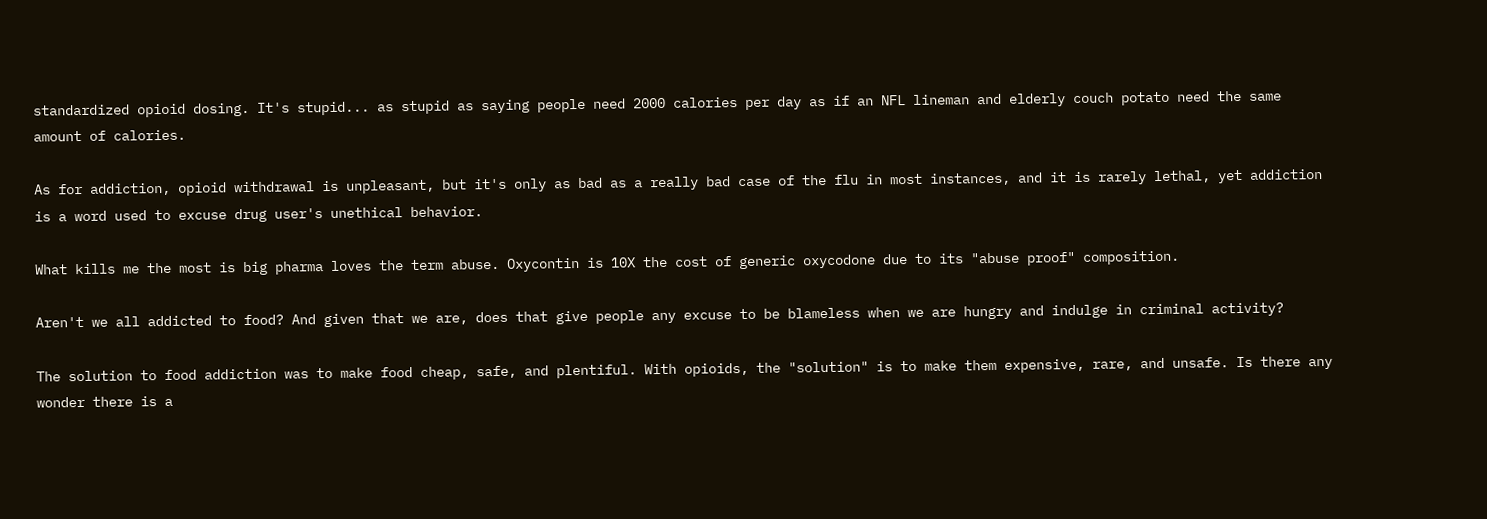standardized opioid dosing. It's stupid... as stupid as saying people need 2000 calories per day as if an NFL lineman and elderly couch potato need the same amount of calories.

As for addiction, opioid withdrawal is unpleasant, but it's only as bad as a really bad case of the flu in most instances, and it is rarely lethal, yet addiction is a word used to excuse drug user's unethical behavior.

What kills me the most is big pharma loves the term abuse. Oxycontin is 10X the cost of generic oxycodone due to its "abuse proof" composition.

Aren't we all addicted to food? And given that we are, does that give people any excuse to be blameless when we are hungry and indulge in criminal activity?

The solution to food addiction was to make food cheap, safe, and plentiful. With opioids, the "solution" is to make them expensive, rare, and unsafe. Is there any wonder there is a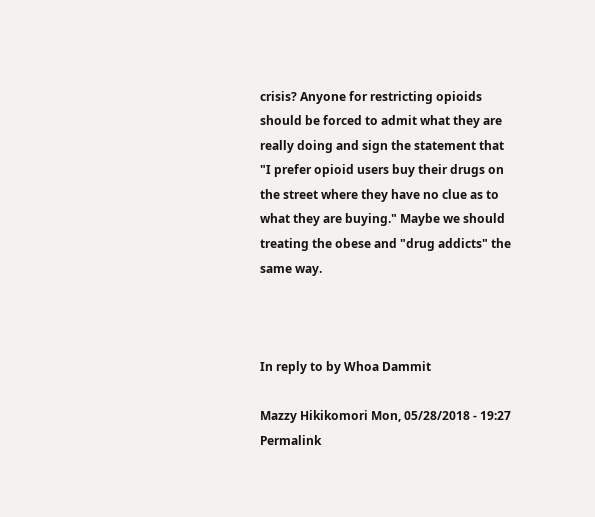crisis? Anyone for restricting opioids should be forced to admit what they are really doing and sign the statement that "I prefer opioid users buy their drugs on the street where they have no clue as to what they are buying." Maybe we should treating the obese and "drug addicts" the same way.



In reply to by Whoa Dammit

Mazzy Hikikomori Mon, 05/28/2018 - 19:27 Permalink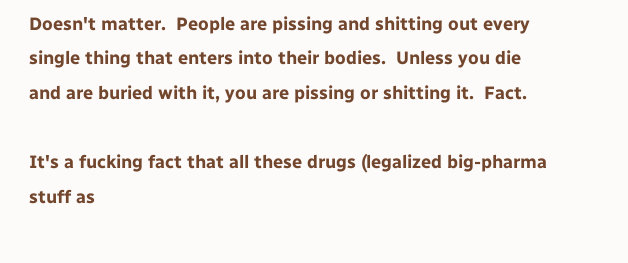Doesn't matter.  People are pissing and shitting out every single thing that enters into their bodies.  Unless you die and are buried with it, you are pissing or shitting it.  Fact.

It's a fucking fact that all these drugs (legalized big-pharma stuff as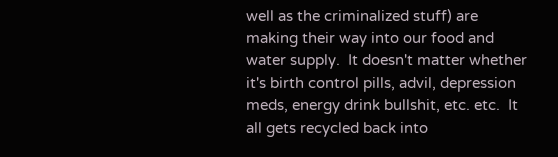well as the criminalized stuff) are making their way into our food and water supply.  It doesn't matter whether it's birth control pills, advil, depression meds, energy drink bullshit, etc. etc.  It all gets recycled back into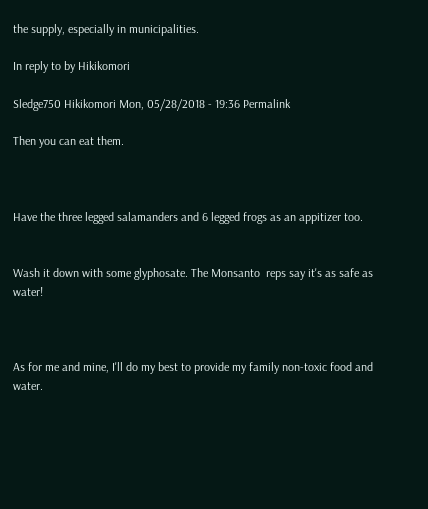the supply, especially in municipalities.

In reply to by Hikikomori

Sledge750 Hikikomori Mon, 05/28/2018 - 19:36 Permalink

Then you can eat them.



Have the three legged salamanders and 6 legged frogs as an appitizer too.


Wash it down with some glyphosate. The Monsanto  reps say it's as safe as water!



As for me and mine, I'll do my best to provide my family non-toxic food and water.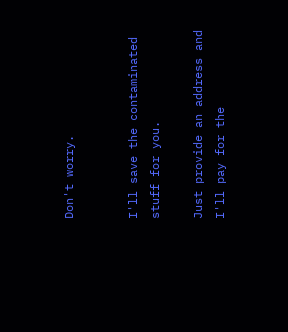Don't worry.


I'll save the contaminated stuff for you.

Just provide an address and I'll pay for the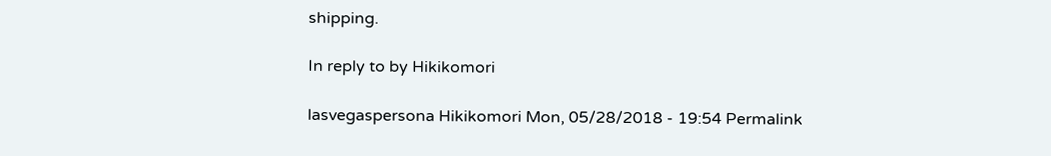shipping.

In reply to by Hikikomori

lasvegaspersona Hikikomori Mon, 05/28/2018 - 19:54 Permalink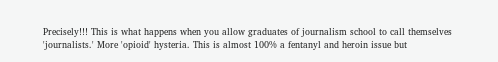Precisely!!! This is what happens when you allow graduates of journalism school to call themselves 'journalists.' More 'opioid' hysteria. This is almost 100% a fentanyl and heroin issue but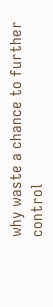why waste a chance to further control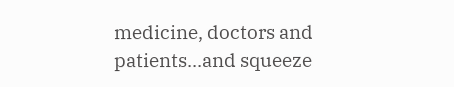medicine, doctors and patients...and squeeze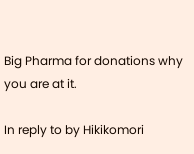Big Pharma for donations why you are at it.

In reply to by Hikikomori